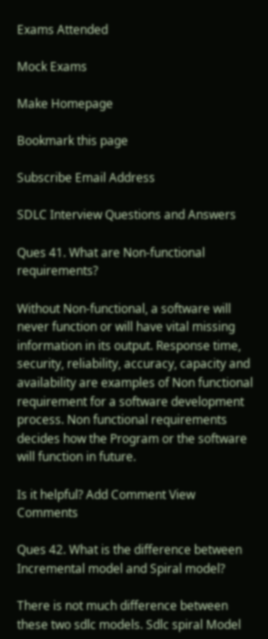Exams Attended

Mock Exams

Make Homepage

Bookmark this page

Subscribe Email Address

SDLC Interview Questions and Answers

Ques 41. What are Non-functional requirements?

Without Non-functional, a software will never function or will have vital missing information in its output. Response time, security, reliability, accuracy, capacity and availability are examples of Non functional requirement for a software development process. Non functional requirements decides how the Program or the software will function in future.

Is it helpful? Add Comment View Comments

Ques 42. What is the difference between Incremental model and Spiral model?

There is not much difference between these two sdlc models. Sdlc spiral Model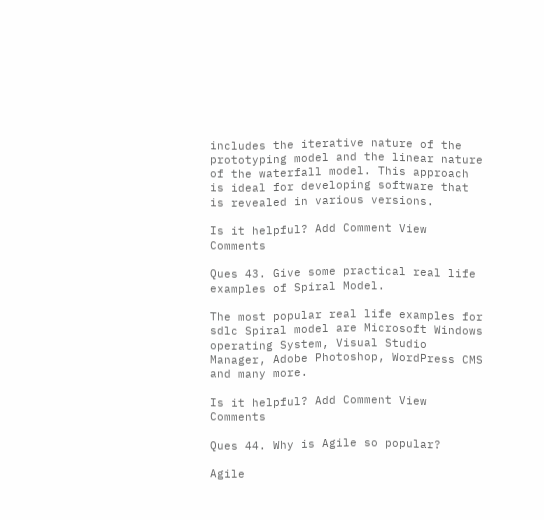includes the iterative nature of the prototyping model and the linear nature of the waterfall model. This approach is ideal for developing software that is revealed in various versions.

Is it helpful? Add Comment View Comments

Ques 43. Give some practical real life examples of Spiral Model.

The most popular real life examples for sdlc Spiral model are Microsoft Windows operating System, Visual Studio Manager, Adobe Photoshop, WordPress CMS and many more.

Is it helpful? Add Comment View Comments

Ques 44. Why is Agile so popular?

Agile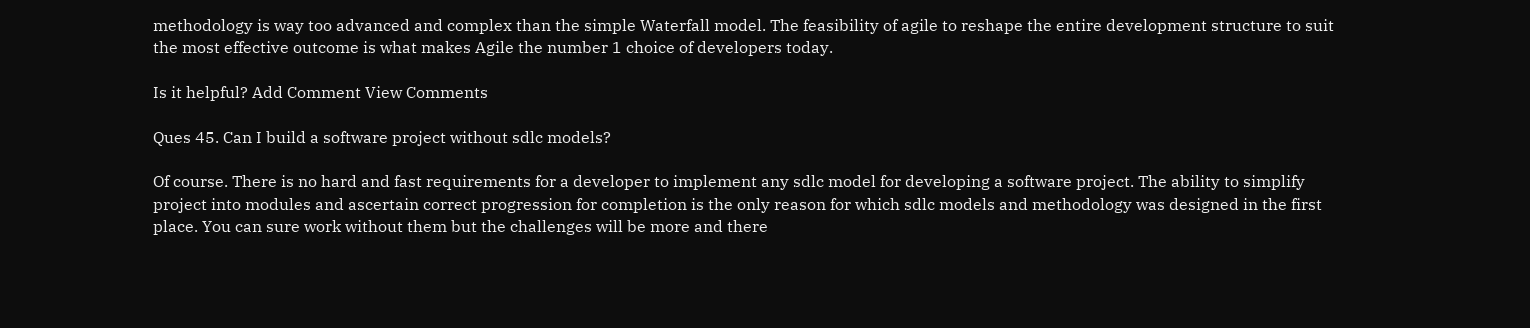methodology is way too advanced and complex than the simple Waterfall model. The feasibility of agile to reshape the entire development structure to suit the most effective outcome is what makes Agile the number 1 choice of developers today.

Is it helpful? Add Comment View Comments

Ques 45. Can I build a software project without sdlc models?

Of course. There is no hard and fast requirements for a developer to implement any sdlc model for developing a software project. The ability to simplify project into modules and ascertain correct progression for completion is the only reason for which sdlc models and methodology was designed in the first place. You can sure work without them but the challenges will be more and there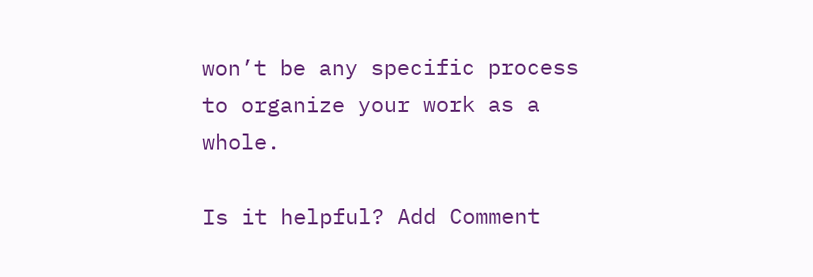won’t be any specific process to organize your work as a whole.

Is it helpful? Add Comment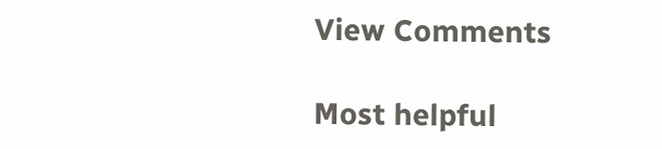View Comments

Most helpful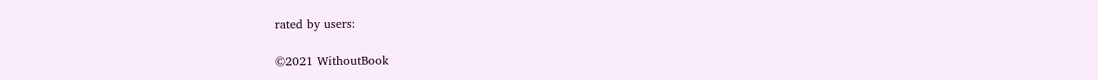rated by users:

©2021 WithoutBook